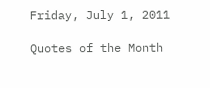Friday, July 1, 2011

Quotes of the Month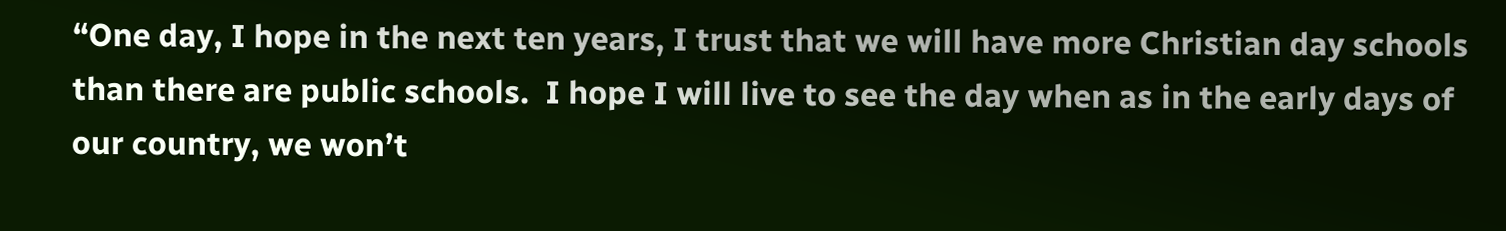“One day, I hope in the next ten years, I trust that we will have more Christian day schools than there are public schools.  I hope I will live to see the day when as in the early days of our country, we won’t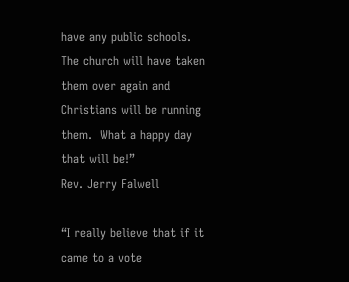have any public schools.  The church will have taken them over again and Christians will be running them.  What a happy day that will be!”
Rev. Jerry Falwell

“I really believe that if it came to a vote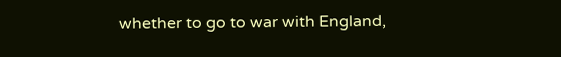whether to go to war with England,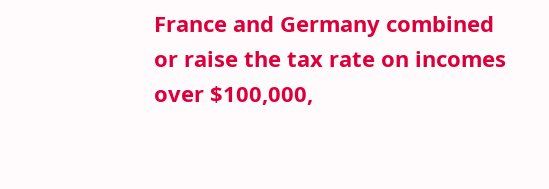France and Germany combined or raise the tax rate on incomes over $100,000,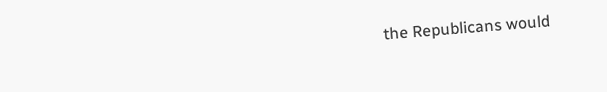the Republicans would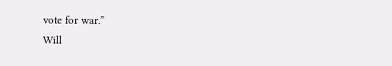vote for war.”
Will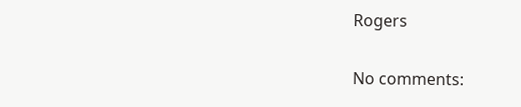Rogers

No comments: